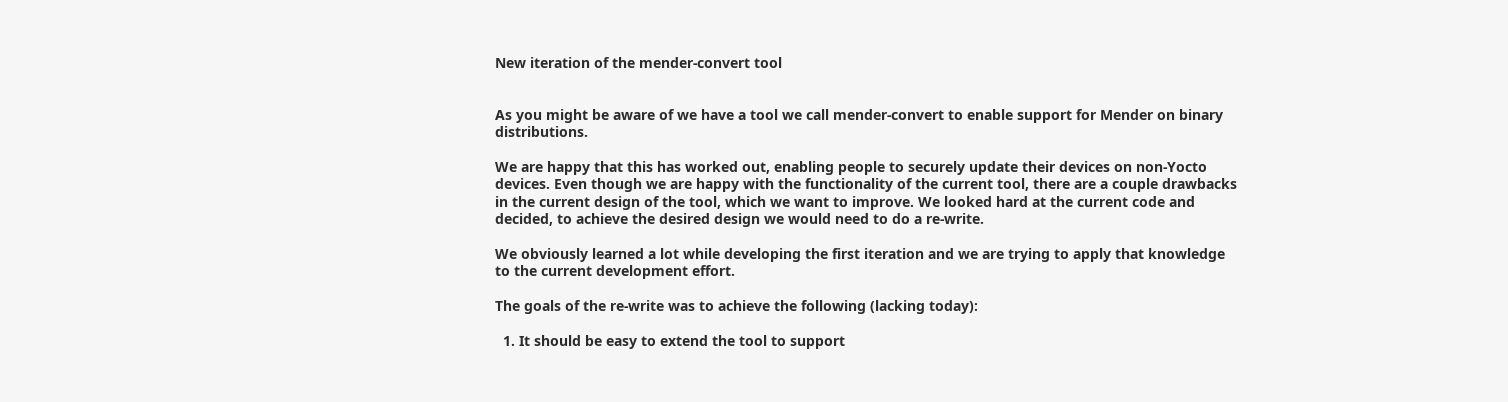New iteration of the mender-convert tool


As you might be aware of we have a tool we call mender-convert to enable support for Mender on binary distributions.

We are happy that this has worked out, enabling people to securely update their devices on non-Yocto devices. Even though we are happy with the functionality of the current tool, there are a couple drawbacks in the current design of the tool, which we want to improve. We looked hard at the current code and decided, to achieve the desired design we would need to do a re-write.

We obviously learned a lot while developing the first iteration and we are trying to apply that knowledge to the current development effort.

The goals of the re-write was to achieve the following (lacking today):

  1. It should be easy to extend the tool to support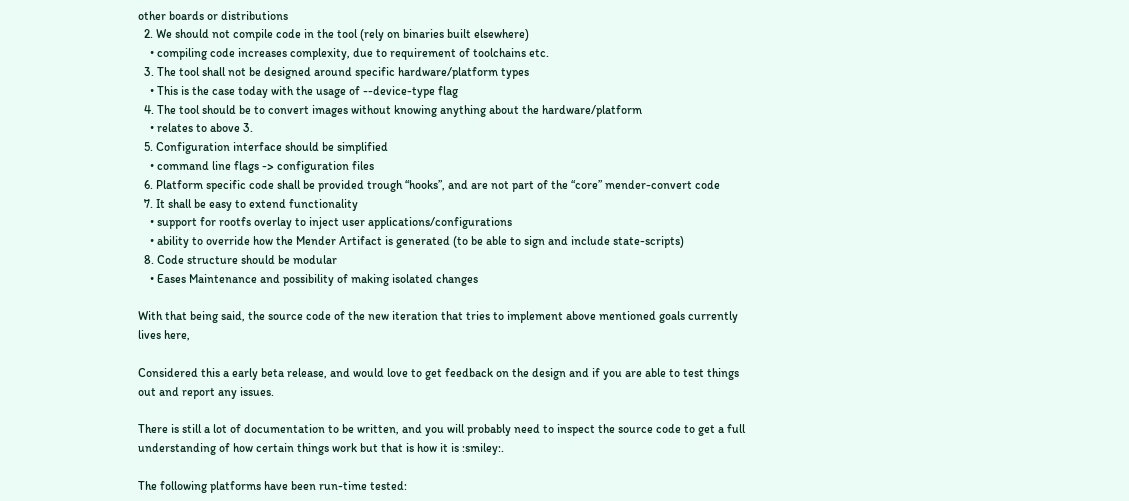other boards or distributions
  2. We should not compile code in the tool (rely on binaries built elsewhere)
    • compiling code increases complexity, due to requirement of toolchains etc.
  3. The tool shall not be designed around specific hardware/platform types
    • This is the case today with the usage of --device-type flag
  4. The tool should be to convert images without knowing anything about the hardware/platform
    • relates to above 3.
  5. Configuration interface should be simplified
    • command line flags -> configuration files
  6. Platform specific code shall be provided trough “hooks”, and are not part of the “core” mender-convert code
  7. It shall be easy to extend functionality
    • support for rootfs overlay to inject user applications/configurations
    • ability to override how the Mender Artifact is generated (to be able to sign and include state-scripts)
  8. Code structure should be modular
    • Eases Maintenance and possibility of making isolated changes

With that being said, the source code of the new iteration that tries to implement above mentioned goals currently lives here,

Considered this a early beta release, and would love to get feedback on the design and if you are able to test things out and report any issues.

There is still a lot of documentation to be written, and you will probably need to inspect the source code to get a full understanding of how certain things work but that is how it is :smiley:.

The following platforms have been run-time tested: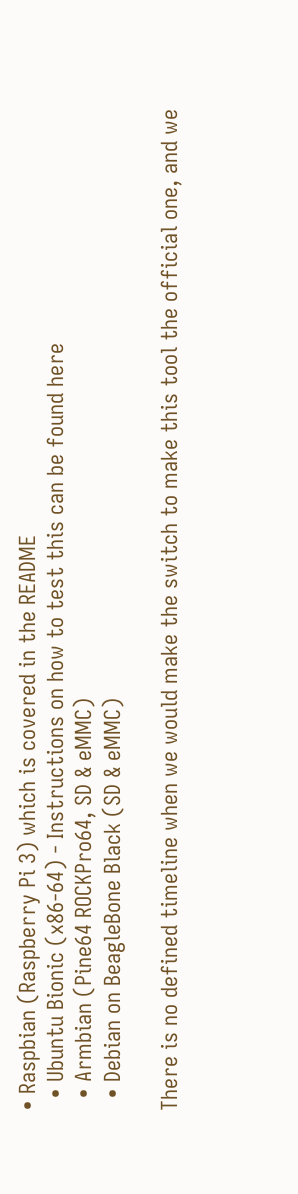• Raspbian (Raspberry Pi 3) which is covered in the README
  • Ubuntu Bionic (x86-64) - Instructions on how to test this can be found here
  • Armbian (Pine64 ROCKPro64, SD & eMMC)
  • Debian on BeagleBone Black (SD & eMMC)

There is no defined timeline when we would make the switch to make this tool the official one, and we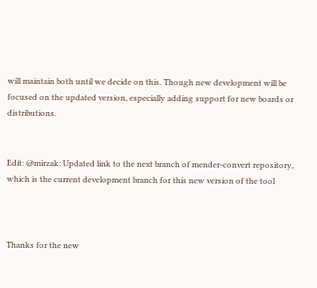will maintain both until we decide on this. Though new development will be focused on the updated version, especially adding support for new boards or distributions.


Edit: @mirzak: Updated link to the next branch of mender-convert repository, which is the current development branch for this new version of the tool



Thanks for the new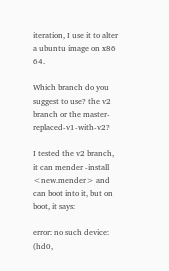iteration, I use it to alter a ubuntu image on x86 64.

Which branch do you suggest to use? the v2 branch or the master-replaced-v1-with-v2?

I tested the v2 branch, it can mender -install <new.mender> and can boot into it, but on boot, it says:

error: no such device: (hd0,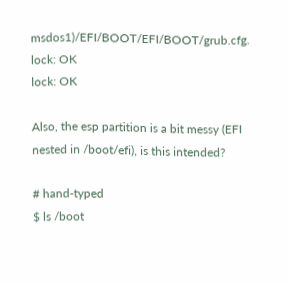msdos1)/EFI/BOOT/EFI/BOOT/grub.cfg.
lock: OK
lock: OK

Also, the esp partition is a bit messy (EFI nested in /boot/efi), is this intended?

# hand-typed
$ ls /boot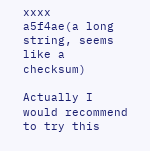xxxx
a5f4ae(a long string, seems like a checksum)

Actually I would recommend to try this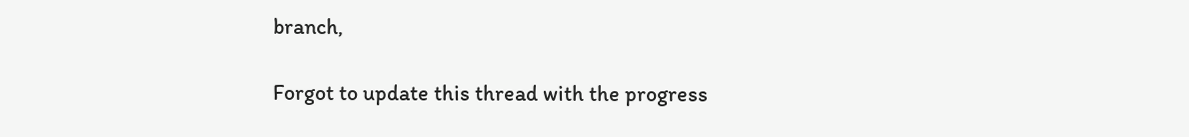branch,

Forgot to update this thread with the progress